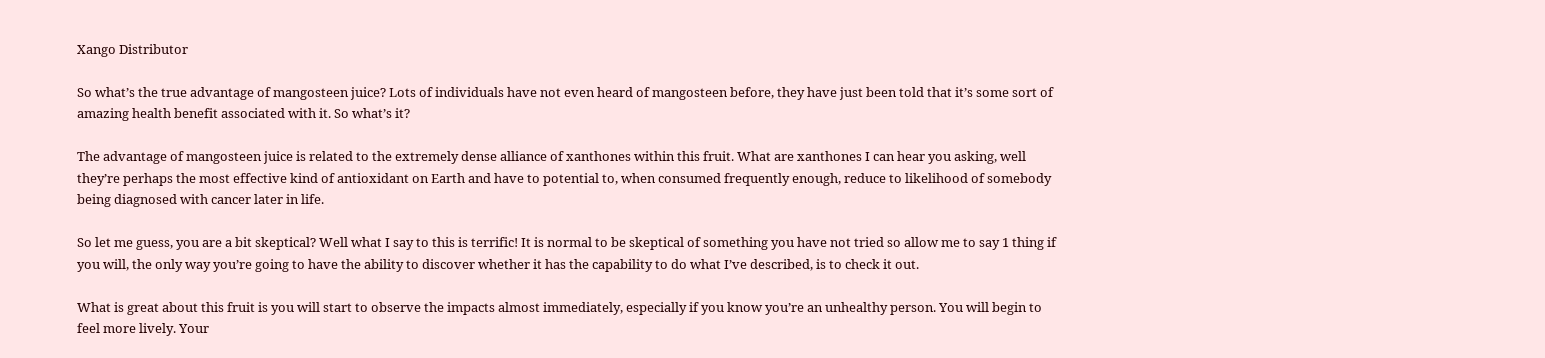Xango Distributor

So what’s the true advantage of mangosteen juice? Lots of individuals have not even heard of mangosteen before, they have just been told that it’s some sort of amazing health benefit associated with it. So what’s it?

The advantage of mangosteen juice is related to the extremely dense alliance of xanthones within this fruit. What are xanthones I can hear you asking, well they’re perhaps the most effective kind of antioxidant on Earth and have to potential to, when consumed frequently enough, reduce to likelihood of somebody being diagnosed with cancer later in life.

So let me guess, you are a bit skeptical? Well what I say to this is terrific! It is normal to be skeptical of something you have not tried so allow me to say 1 thing if you will, the only way you’re going to have the ability to discover whether it has the capability to do what I’ve described, is to check it out.

What is great about this fruit is you will start to observe the impacts almost immediately, especially if you know you’re an unhealthy person. You will begin to feel more lively. Your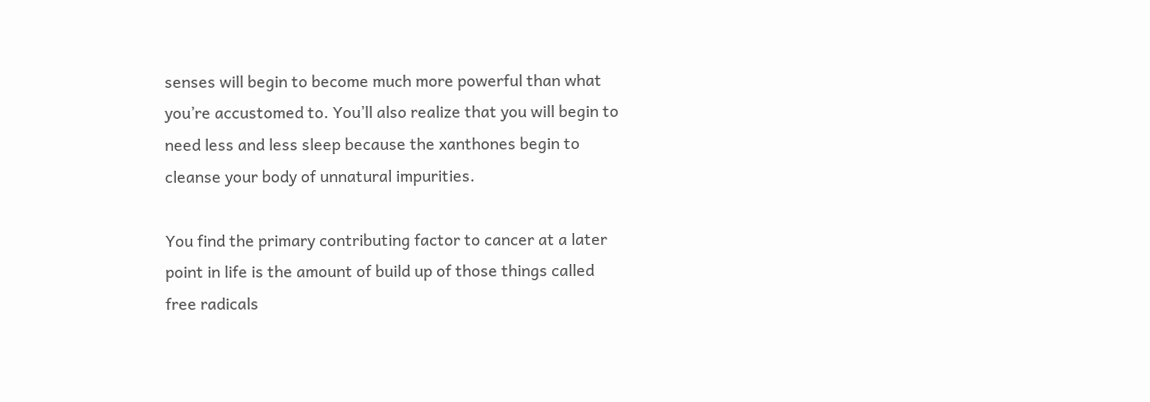senses will begin to become much more powerful than what you’re accustomed to. You’ll also realize that you will begin to need less and less sleep because the xanthones begin to cleanse your body of unnatural impurities.

You find the primary contributing factor to cancer at a later point in life is the amount of build up of those things called free radicals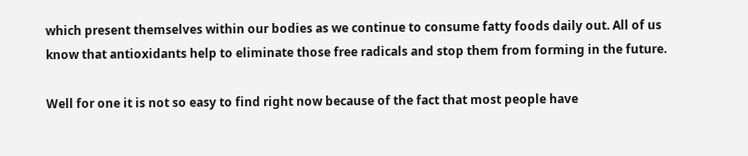which present themselves within our bodies as we continue to consume fatty foods daily out. All of us know that antioxidants help to eliminate those free radicals and stop them from forming in the future.

Well for one it is not so easy to find right now because of the fact that most people have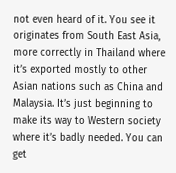not even heard of it. You see it originates from South East Asia, more correctly in Thailand where it’s exported mostly to other Asian nations such as China and Malaysia. It’s just beginning to make its way to Western society where it’s badly needed. You can get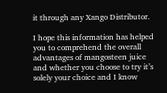it through any Xango Distributor.

I hope this information has helped you to comprehend the overall advantages of mangosteen juice and whether you choose to try it’s solely your choice and I know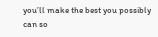you’ll make the best you possibly can so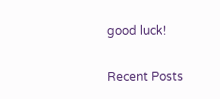good luck!

Recent Posts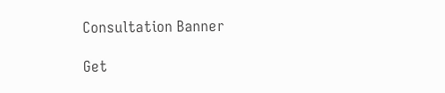Consultation Banner

Get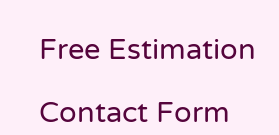Free Estimation

Contact Form